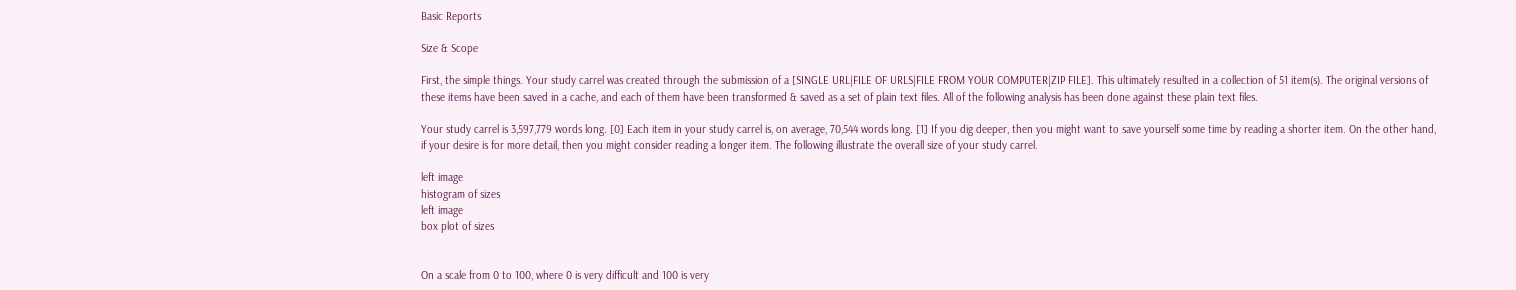Basic Reports

Size & Scope

First, the simple things. Your study carrel was created through the submission of a [SINGLE URL|FILE OF URLS|FILE FROM YOUR COMPUTER|ZIP FILE]. This ultimately resulted in a collection of 51 item(s). The original versions of these items have been saved in a cache, and each of them have been transformed & saved as a set of plain text files. All of the following analysis has been done against these plain text files.

Your study carrel is 3,597,779 words long. [0] Each item in your study carrel is, on average, 70,544 words long. [1] If you dig deeper, then you might want to save yourself some time by reading a shorter item. On the other hand, if your desire is for more detail, then you might consider reading a longer item. The following illustrate the overall size of your study carrel.

left image
histogram of sizes
left image
box plot of sizes


On a scale from 0 to 100, where 0 is very difficult and 100 is very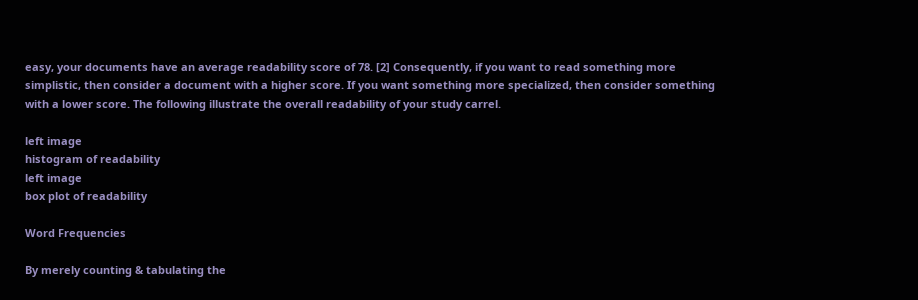easy, your documents have an average readability score of 78. [2] Consequently, if you want to read something more simplistic, then consider a document with a higher score. If you want something more specialized, then consider something with a lower score. The following illustrate the overall readability of your study carrel.

left image
histogram of readability
left image
box plot of readability

Word Frequencies

By merely counting & tabulating the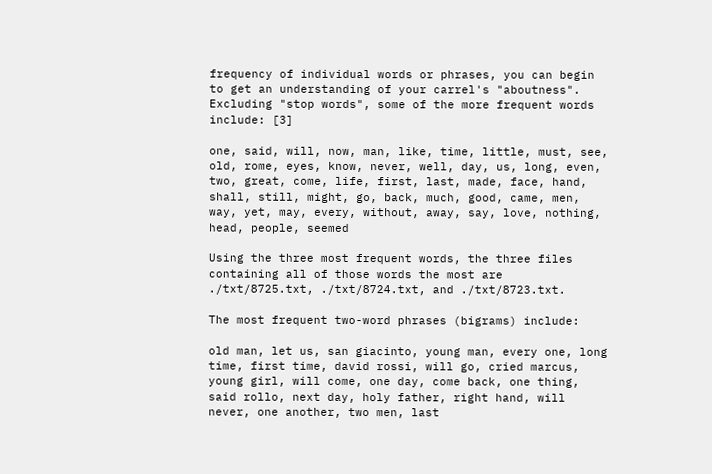frequency of individual words or phrases, you can begin to get an understanding of your carrel's "aboutness". Excluding "stop words", some of the more frequent words include: [3]

one, said, will, now, man, like, time, little, must, see, old, rome, eyes, know, never, well, day, us, long, even, two, great, come, life, first, last, made, face, hand, shall, still, might, go, back, much, good, came, men, way, yet, may, every, without, away, say, love, nothing, head, people, seemed

Using the three most frequent words, the three files containing all of those words the most are ./txt/8725.txt, ./txt/8724.txt, and ./txt/8723.txt.

The most frequent two-word phrases (bigrams) include:

old man, let us, san giacinto, young man, every one, long time, first time, david rossi, will go, cried marcus, young girl, will come, one day, come back, one thing, said rollo, next day, holy father, right hand, will never, one another, two men, last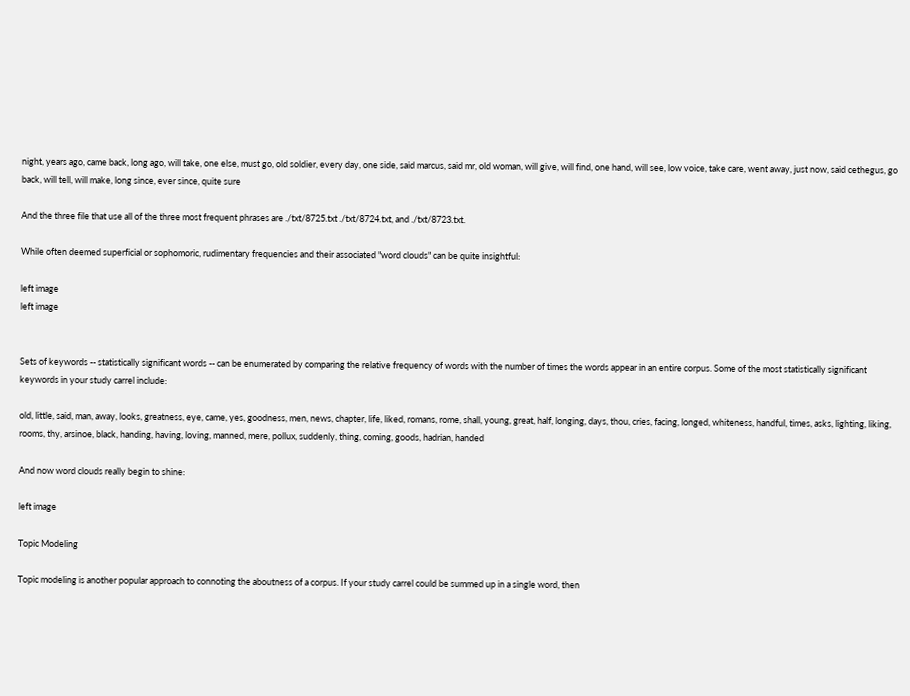night, years ago, came back, long ago, will take, one else, must go, old soldier, every day, one side, said marcus, said mr, old woman, will give, will find, one hand, will see, low voice, take care, went away, just now, said cethegus, go back, will tell, will make, long since, ever since, quite sure

And the three file that use all of the three most frequent phrases are ./txt/8725.txt ./txt/8724.txt, and ./txt/8723.txt.

While often deemed superficial or sophomoric, rudimentary frequencies and their associated "word clouds" can be quite insightful:

left image
left image


Sets of keywords -- statistically significant words -- can be enumerated by comparing the relative frequency of words with the number of times the words appear in an entire corpus. Some of the most statistically significant keywords in your study carrel include:

old, little, said, man, away, looks, greatness, eye, came, yes, goodness, men, news, chapter, life, liked, romans, rome, shall, young, great, half, longing, days, thou, cries, facing, longed, whiteness, handful, times, asks, lighting, liking, rooms, thy, arsinoe, black, handing, having, loving, manned, mere, pollux, suddenly, thing, coming, goods, hadrian, handed

And now word clouds really begin to shine:

left image

Topic Modeling

Topic modeling is another popular approach to connoting the aboutness of a corpus. If your study carrel could be summed up in a single word, then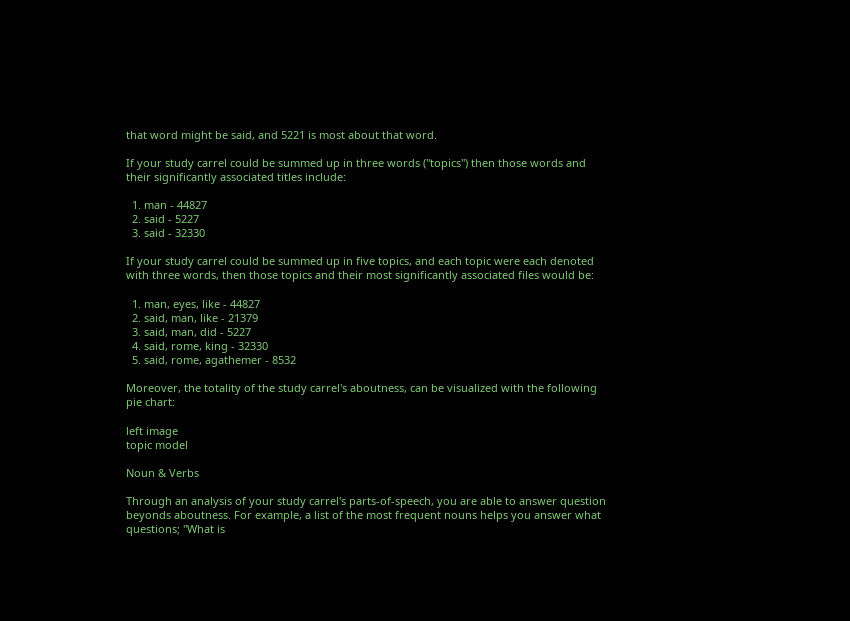that word might be said, and 5221 is most about that word.

If your study carrel could be summed up in three words ("topics") then those words and their significantly associated titles include:

  1. man - 44827
  2. said - 5227
  3. said - 32330

If your study carrel could be summed up in five topics, and each topic were each denoted with three words, then those topics and their most significantly associated files would be:

  1. man, eyes, like - 44827
  2. said, man, like - 21379
  3. said, man, did - 5227
  4. said, rome, king - 32330
  5. said, rome, agathemer - 8532

Moreover, the totality of the study carrel's aboutness, can be visualized with the following pie chart:

left image
topic model

Noun & Verbs

Through an analysis of your study carrel's parts-of-speech, you are able to answer question beyonds aboutness. For example, a list of the most frequent nouns helps you answer what questions; "What is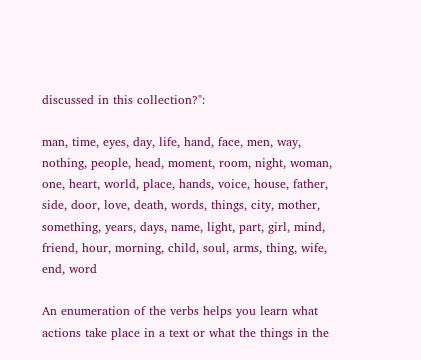discussed in this collection?":

man, time, eyes, day, life, hand, face, men, way, nothing, people, head, moment, room, night, woman, one, heart, world, place, hands, voice, house, father, side, door, love, death, words, things, city, mother, something, years, days, name, light, part, girl, mind, friend, hour, morning, child, soul, arms, thing, wife, end, word

An enumeration of the verbs helps you learn what actions take place in a text or what the things in the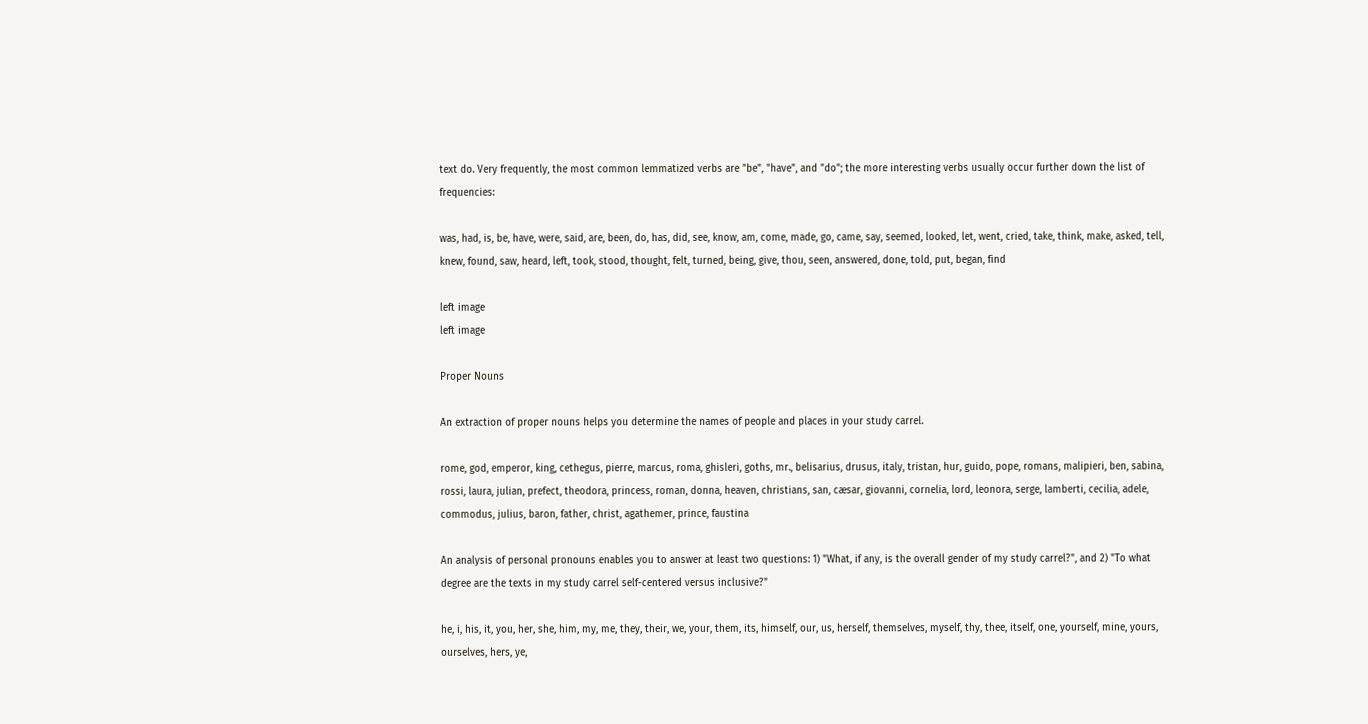text do. Very frequently, the most common lemmatized verbs are "be", "have", and "do"; the more interesting verbs usually occur further down the list of frequencies:

was, had, is, be, have, were, said, are, been, do, has, did, see, know, am, come, made, go, came, say, seemed, looked, let, went, cried, take, think, make, asked, tell, knew, found, saw, heard, left, took, stood, thought, felt, turned, being, give, thou, seen, answered, done, told, put, began, find

left image
left image

Proper Nouns

An extraction of proper nouns helps you determine the names of people and places in your study carrel.

rome, god, emperor, king, cethegus, pierre, marcus, roma, ghisleri, goths, mr., belisarius, drusus, italy, tristan, hur, guido, pope, romans, malipieri, ben, sabina, rossi, laura, julian, prefect, theodora, princess, roman, donna, heaven, christians, san, cæsar, giovanni, cornelia, lord, leonora, serge, lamberti, cecilia, adele, commodus, julius, baron, father, christ, agathemer, prince, faustina

An analysis of personal pronouns enables you to answer at least two questions: 1) "What, if any, is the overall gender of my study carrel?", and 2) "To what degree are the texts in my study carrel self-centered versus inclusive?"

he, i, his, it, you, her, she, him, my, me, they, their, we, your, them, its, himself, our, us, herself, themselves, myself, thy, thee, itself, one, yourself, mine, yours, ourselves, hers, ye,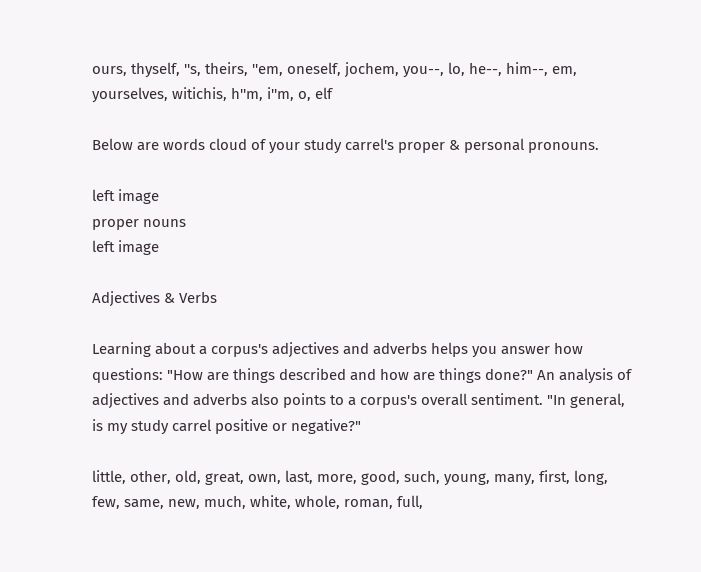ours, thyself, ''s, theirs, ''em, oneself, jochem, you--, lo, he--, him--, em, yourselves, witichis, h''m, i''m, o, elf

Below are words cloud of your study carrel's proper & personal pronouns.

left image
proper nouns
left image

Adjectives & Verbs

Learning about a corpus's adjectives and adverbs helps you answer how questions: "How are things described and how are things done?" An analysis of adjectives and adverbs also points to a corpus's overall sentiment. "In general, is my study carrel positive or negative?"

little, other, old, great, own, last, more, good, such, young, many, first, long, few, same, new, much, white, whole, roman, full,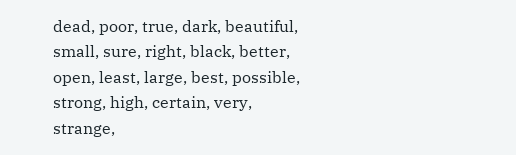dead, poor, true, dark, beautiful, small, sure, right, black, better, open, least, large, best, possible, strong, high, certain, very, strange,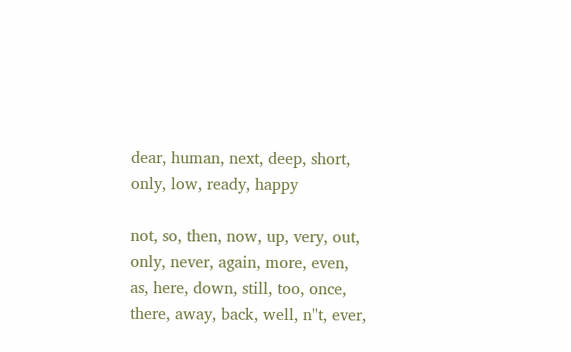dear, human, next, deep, short, only, low, ready, happy

not, so, then, now, up, very, out, only, never, again, more, even, as, here, down, still, too, once, there, away, back, well, n''t, ever,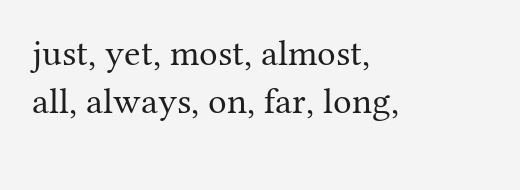just, yet, most, almost, all, always, on, far, long,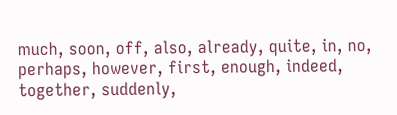much, soon, off, also, already, quite, in, no, perhaps, however, first, enough, indeed, together, suddenly,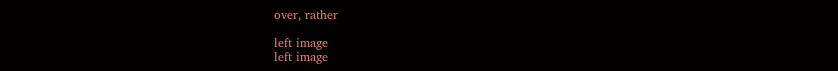over, rather

left image
left image